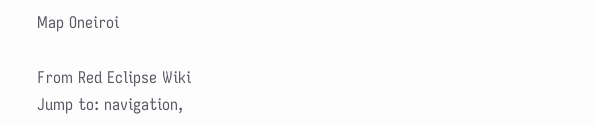Map Oneiroi

From Red Eclipse Wiki
Jump to: navigation,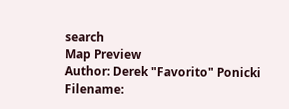search
Map Preview
Author: Derek "Favorito" Ponicki
Filename: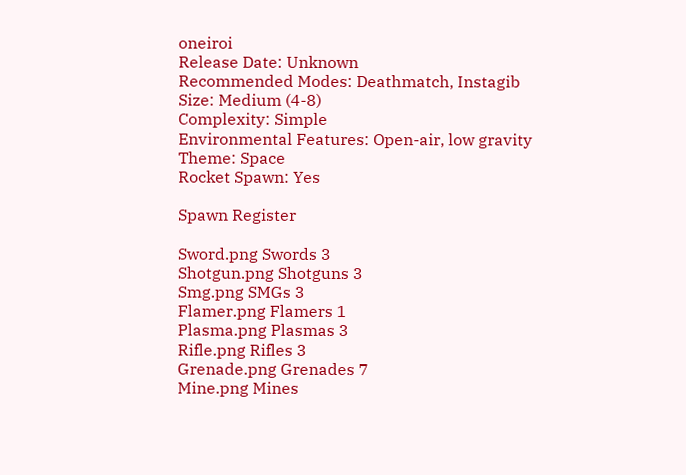oneiroi
Release Date: Unknown
Recommended Modes: Deathmatch, Instagib
Size: Medium (4-8)
Complexity: Simple
Environmental Features: Open-air, low gravity
Theme: Space
Rocket Spawn: Yes

Spawn Register

Sword.png Swords 3
Shotgun.png Shotguns 3
Smg.png SMGs 3
Flamer.png Flamers 1
Plasma.png Plasmas 3
Rifle.png Rifles 3
Grenade.png Grenades 7
Mine.png Mines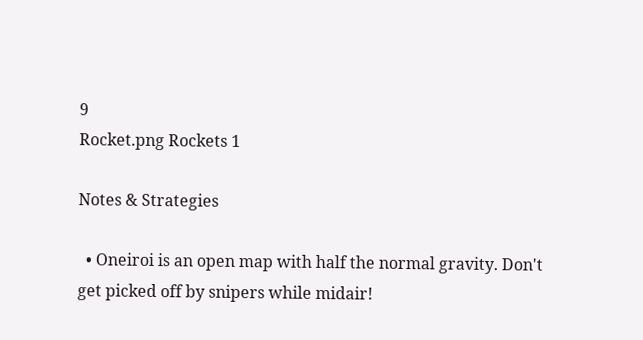9
Rocket.png Rockets 1

Notes & Strategies

  • Oneiroi is an open map with half the normal gravity. Don't get picked off by snipers while midair!